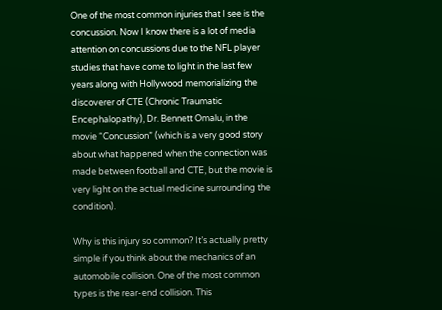One of the most common injuries that I see is the concussion. Now I know there is a lot of media attention on concussions due to the NFL player studies that have come to light in the last few years along with Hollywood memorializing the discoverer of CTE (Chronic Traumatic Encephalopathy), Dr. Bennett Omalu, in the movie “Concussion” (which is a very good story about what happened when the connection was made between football and CTE, but the movie is very light on the actual medicine surrounding the condition).

Why is this injury so common? It’s actually pretty simple if you think about the mechanics of an automobile collision. One of the most common types is the rear-end collision. This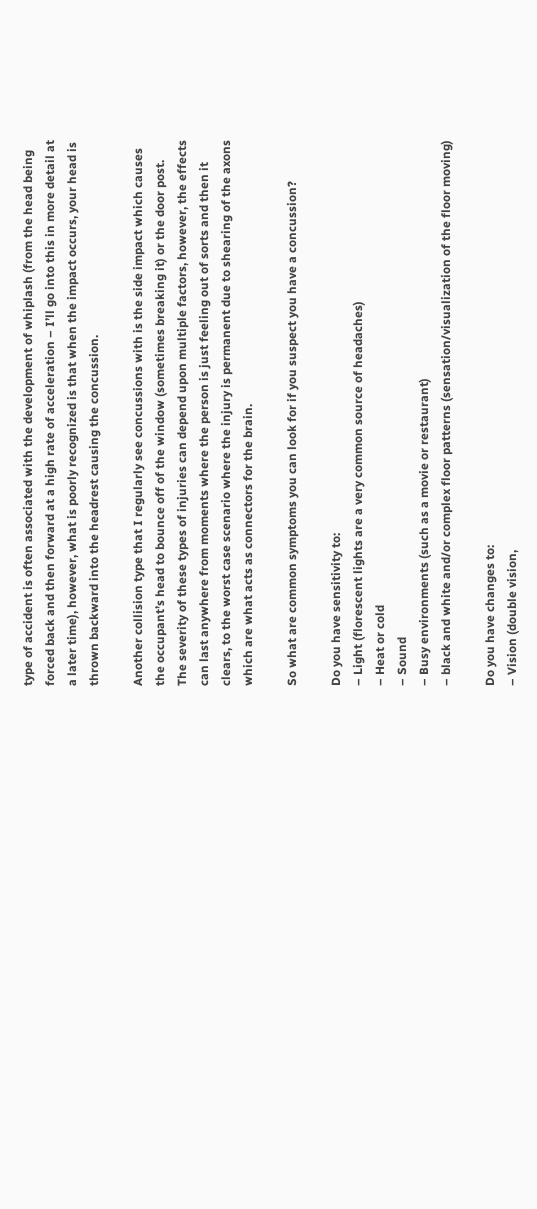type of accident is often associated with the development of whiplash (from the head being forced back and then forward at a high rate of acceleration – I’ll go into this in more detail at a later time), however, what is poorly recognized is that when the impact occurs, your head is thrown backward into the headrest causing the concussion.

Another collision type that I regularly see concussions with is the side impact which causes the occupant’s head to bounce off of the window (sometimes breaking it) or the door post. The severity of these types of injuries can depend upon multiple factors, however, the effects can last anywhere from moments where the person is just feeling out of sorts and then it clears, to the worst case scenario where the injury is permanent due to shearing of the axons which are what acts as connectors for the brain.

So what are common symptoms you can look for if you suspect you have a concussion?

Do you have sensitivity to:
– Light (florescent lights are a very common source of headaches)
– Heat or cold
– Sound
– Busy environments (such as a movie or restaurant)
– black and white and/or complex floor patterns (sensation/visualization of the floor moving)

Do you have changes to:
– Vision (double vision,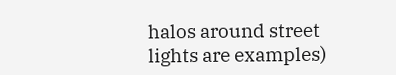halos around street lights are examples)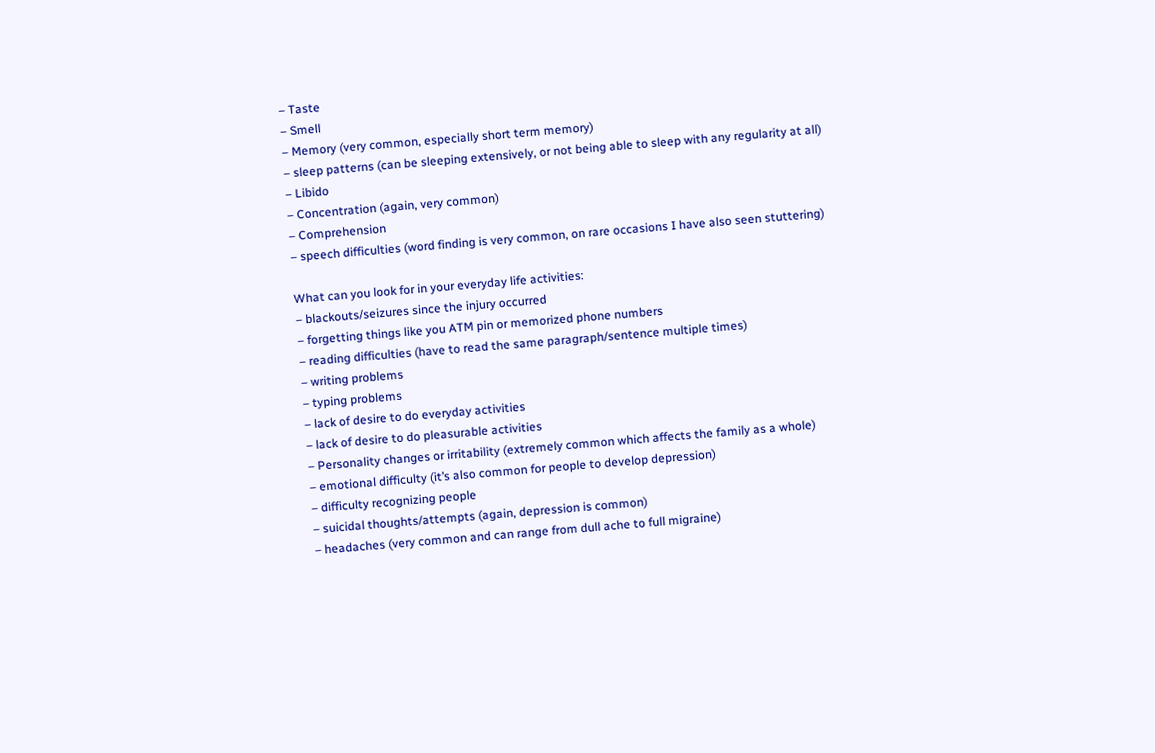– Taste
– Smell
– Memory (very common, especially short term memory)
– sleep patterns (can be sleeping extensively, or not being able to sleep with any regularity at all)
– Libido
– Concentration (again, very common)
– Comprehension
– speech difficulties (word finding is very common, on rare occasions I have also seen stuttering)

What can you look for in your everyday life activities:
– blackouts/seizures since the injury occurred
– forgetting things like you ATM pin or memorized phone numbers
– reading difficulties (have to read the same paragraph/sentence multiple times)
– writing problems
– typing problems
– lack of desire to do everyday activities
– lack of desire to do pleasurable activities
– Personality changes or irritability (extremely common which affects the family as a whole)
– emotional difficulty (it’s also common for people to develop depression)
– difficulty recognizing people
– suicidal thoughts/attempts (again, depression is common)
– headaches (very common and can range from dull ache to full migraine)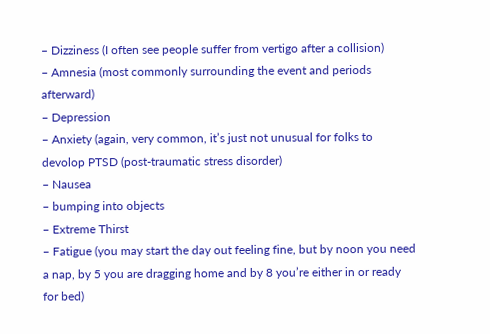– Dizziness (I often see people suffer from vertigo after a collision)
– Amnesia (most commonly surrounding the event and periods afterward)
– Depression
– Anxiety (again, very common, it’s just not unusual for folks to devolop PTSD (post-traumatic stress disorder)
– Nausea
– bumping into objects
– Extreme Thirst
– Fatigue (you may start the day out feeling fine, but by noon you need a nap, by 5 you are dragging home and by 8 you’re either in or ready for bed)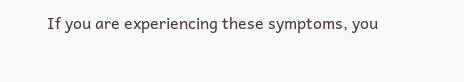If you are experiencing these symptoms, you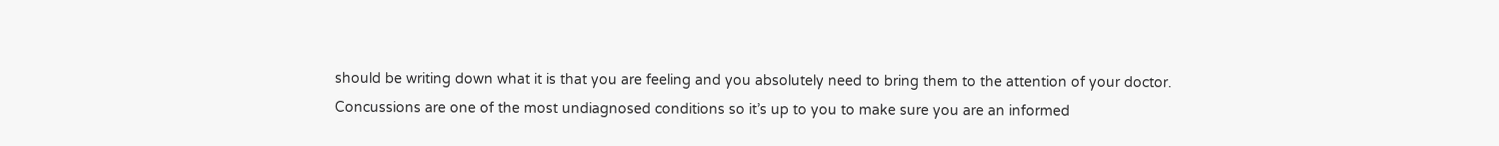should be writing down what it is that you are feeling and you absolutely need to bring them to the attention of your doctor. Concussions are one of the most undiagnosed conditions so it’s up to you to make sure you are an informed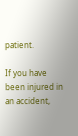patient.

If you have been injured in an accident,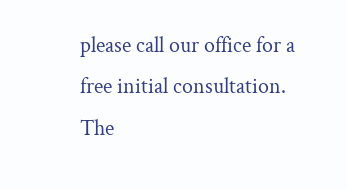please call our office for a free initial consultation. The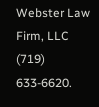Webster Law Firm, LLC (719) 633-6620.